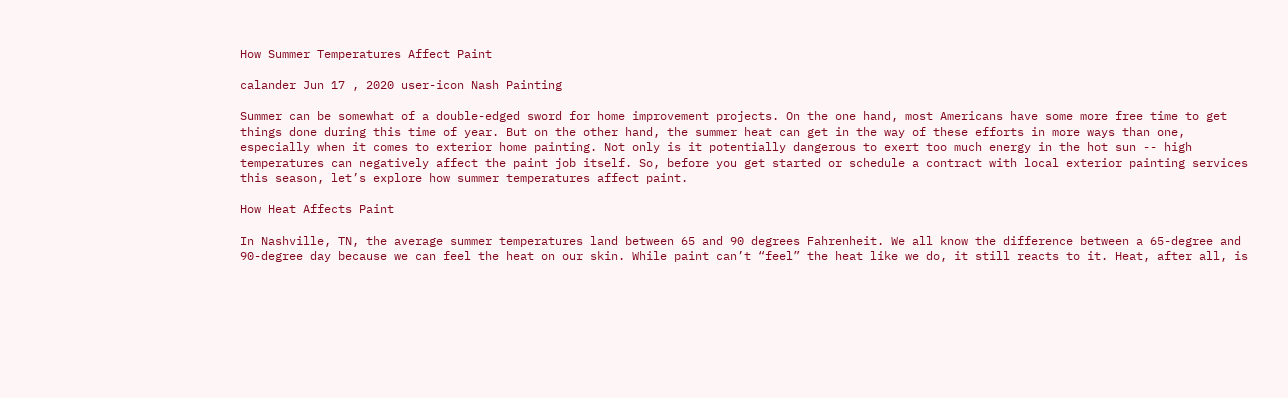How Summer Temperatures Affect Paint

calander Jun 17 , 2020 user-icon Nash Painting

Summer can be somewhat of a double-edged sword for home improvement projects. On the one hand, most Americans have some more free time to get things done during this time of year. But on the other hand, the summer heat can get in the way of these efforts in more ways than one, especially when it comes to exterior home painting. Not only is it potentially dangerous to exert too much energy in the hot sun -- high temperatures can negatively affect the paint job itself. So, before you get started or schedule a contract with local exterior painting services this season, let’s explore how summer temperatures affect paint.

How Heat Affects Paint

In Nashville, TN, the average summer temperatures land between 65 and 90 degrees Fahrenheit. We all know the difference between a 65-degree and 90-degree day because we can feel the heat on our skin. While paint can’t “feel” the heat like we do, it still reacts to it. Heat, after all, is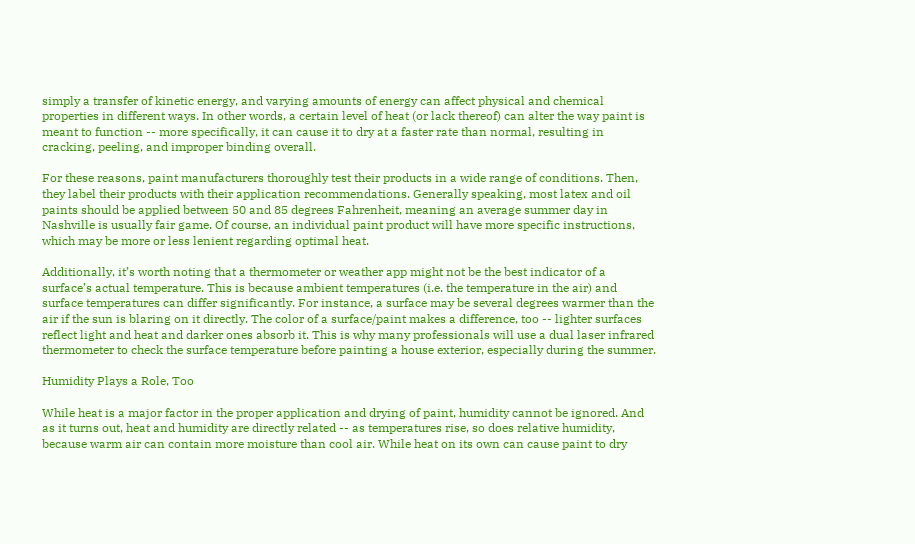simply a transfer of kinetic energy, and varying amounts of energy can affect physical and chemical properties in different ways. In other words, a certain level of heat (or lack thereof) can alter the way paint is meant to function -- more specifically, it can cause it to dry at a faster rate than normal, resulting in cracking, peeling, and improper binding overall.

For these reasons, paint manufacturers thoroughly test their products in a wide range of conditions. Then, they label their products with their application recommendations. Generally speaking, most latex and oil paints should be applied between 50 and 85 degrees Fahrenheit, meaning an average summer day in Nashville is usually fair game. Of course, an individual paint product will have more specific instructions, which may be more or less lenient regarding optimal heat.

Additionally, it’s worth noting that a thermometer or weather app might not be the best indicator of a surface’s actual temperature. This is because ambient temperatures (i.e. the temperature in the air) and surface temperatures can differ significantly. For instance, a surface may be several degrees warmer than the air if the sun is blaring on it directly. The color of a surface/paint makes a difference, too -- lighter surfaces reflect light and heat and darker ones absorb it. This is why many professionals will use a dual laser infrared thermometer to check the surface temperature before painting a house exterior, especially during the summer.

Humidity Plays a Role, Too

While heat is a major factor in the proper application and drying of paint, humidity cannot be ignored. And as it turns out, heat and humidity are directly related -- as temperatures rise, so does relative humidity, because warm air can contain more moisture than cool air. While heat on its own can cause paint to dry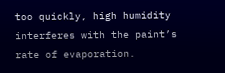too quickly, high humidity interferes with the paint’s rate of evaporation.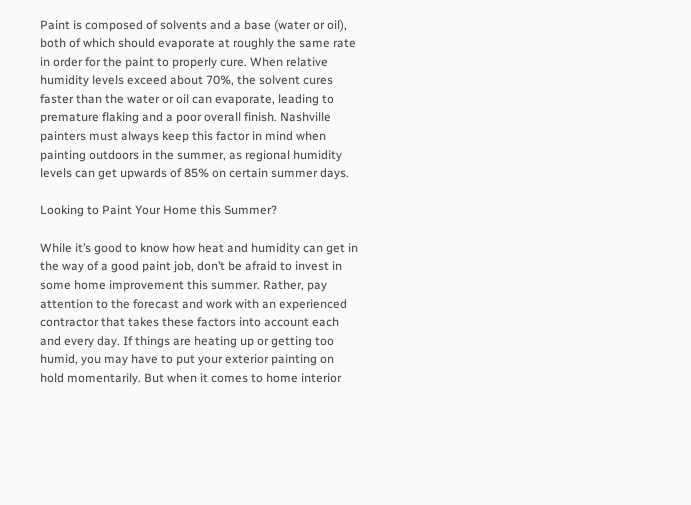Paint is composed of solvents and a base (water or oil), both of which should evaporate at roughly the same rate in order for the paint to properly cure. When relative humidity levels exceed about 70%, the solvent cures faster than the water or oil can evaporate, leading to premature flaking and a poor overall finish. Nashville painters must always keep this factor in mind when painting outdoors in the summer, as regional humidity levels can get upwards of 85% on certain summer days.

Looking to Paint Your Home this Summer?

While it’s good to know how heat and humidity can get in the way of a good paint job, don’t be afraid to invest in some home improvement this summer. Rather, pay attention to the forecast and work with an experienced contractor that takes these factors into account each and every day. If things are heating up or getting too humid, you may have to put your exterior painting on hold momentarily. But when it comes to home interior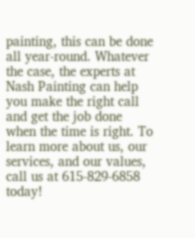painting, this can be done all year-round. Whatever the case, the experts at Nash Painting can help you make the right call and get the job done when the time is right. To learn more about us, our services, and our values, call us at 615-829-6858 today!